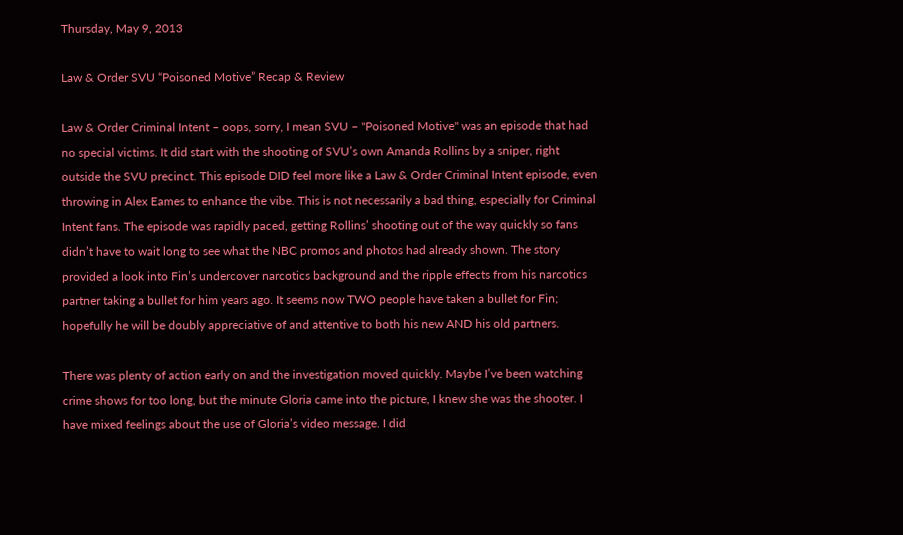Thursday, May 9, 2013

Law & Order SVU “Poisoned Motive” Recap & Review

Law & Order Criminal Intent – oops, sorry, I mean SVU – "Poisoned Motive" was an episode that had no special victims. It did start with the shooting of SVU’s own Amanda Rollins by a sniper, right outside the SVU precinct. This episode DID feel more like a Law & Order Criminal Intent episode, even throwing in Alex Eames to enhance the vibe. This is not necessarily a bad thing, especially for Criminal Intent fans. The episode was rapidly paced, getting Rollins’ shooting out of the way quickly so fans didn’t have to wait long to see what the NBC promos and photos had already shown. The story provided a look into Fin’s undercover narcotics background and the ripple effects from his narcotics partner taking a bullet for him years ago. It seems now TWO people have taken a bullet for Fin; hopefully he will be doubly appreciative of and attentive to both his new AND his old partners.

There was plenty of action early on and the investigation moved quickly. Maybe I’ve been watching crime shows for too long, but the minute Gloria came into the picture, I knew she was the shooter. I have mixed feelings about the use of Gloria’s video message. I did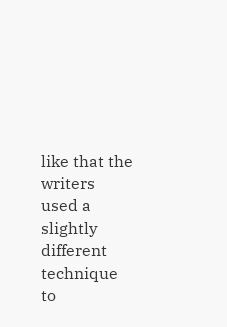like that the writers used a slightly different technique to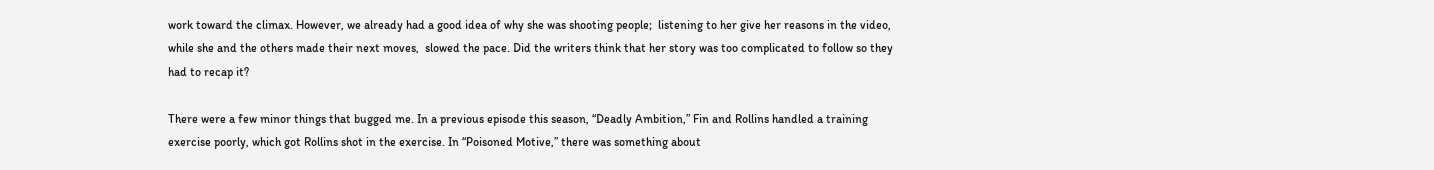work toward the climax. However, we already had a good idea of why she was shooting people;  listening to her give her reasons in the video,  while she and the others made their next moves,  slowed the pace. Did the writers think that her story was too complicated to follow so they had to recap it?

There were a few minor things that bugged me. In a previous episode this season, “Deadly Ambition,” Fin and Rollins handled a training exercise poorly, which got Rollins shot in the exercise. In “Poisoned Motive,” there was something about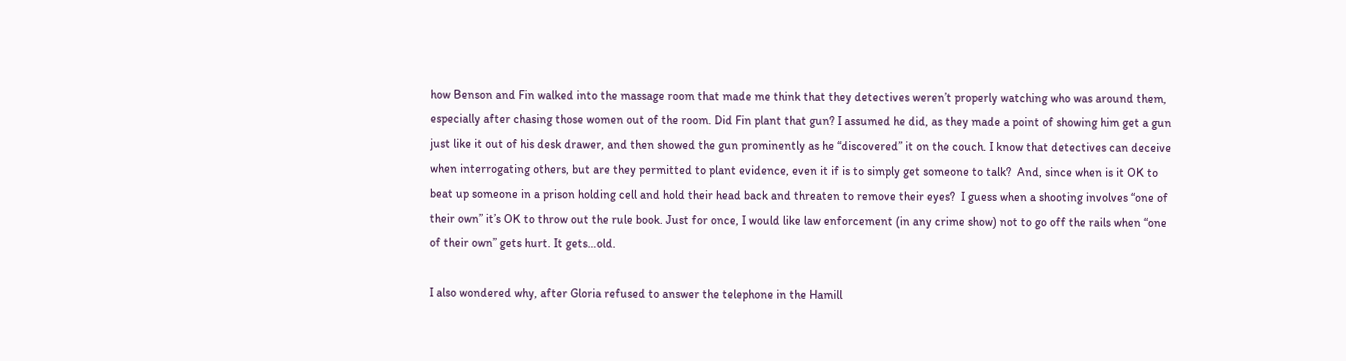how Benson and Fin walked into the massage room that made me think that they detectives weren’t properly watching who was around them, especially after chasing those women out of the room. Did Fin plant that gun? I assumed he did, as they made a point of showing him get a gun just like it out of his desk drawer, and then showed the gun prominently as he “discovered” it on the couch. I know that detectives can deceive when interrogating others, but are they permitted to plant evidence, even it if is to simply get someone to talk?  And, since when is it OK to beat up someone in a prison holding cell and hold their head back and threaten to remove their eyes?  I guess when a shooting involves “one of their own” it’s OK to throw out the rule book. Just for once, I would like law enforcement (in any crime show) not to go off the rails when “one of their own” gets hurt. It gets…old.

I also wondered why, after Gloria refused to answer the telephone in the Hamill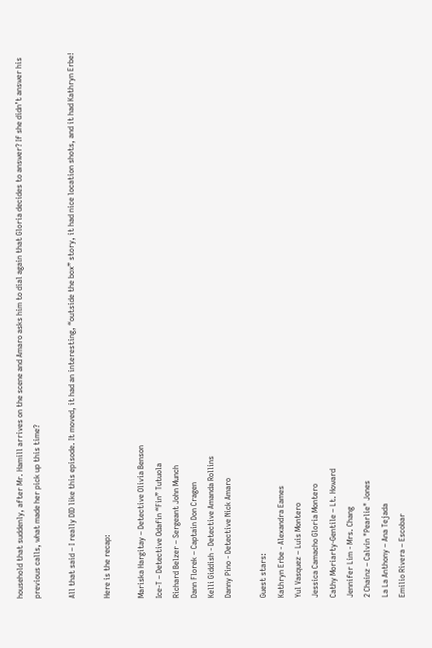household that suddenly, after Mr. Hamill arrives on the scene and Amaro asks him to dial again that Gloria decides to answer? If she didn’t answer his previous calls, what made her pick up this time?

All that said – I really DID like this episode. It moved, it had an interesting, “outside the box” story, it had nice location shots, and it had Kathryn Erbe!

Here is the recap:

Mariska Hargitay – Detective Olivia Benson
Ice-T – Detective Odafin “Fin” Tutuola
Richard Belzer – Sergeant John Munch
Dann Florek – Captain Don Cragen
Kelli Giddish - Detective Amanda Rollins
Danny Pino - Detective Nick Amaro

Guest stars:
Kathryn Erbe - Alexandra Eames
Yul Vasquez – Luis Montero
Jessica Camacho Gloria Montero
Cathy Moriarty-Gentile – Lt. Howard
Jennifer Lim - Mrs. Chang
2 Chainz – Calvin "Pearlie" Jones
La La Anthony – Ana Tejada
Emilio Rivera – Escobar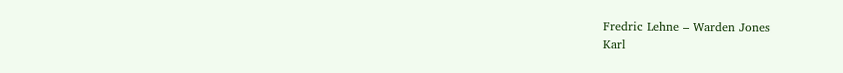Fredric Lehne – Warden Jones
Karl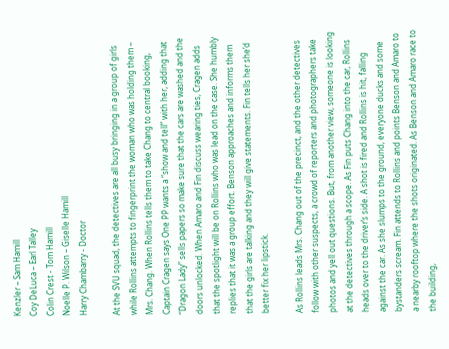Kenzler – Sam Hamill
Coy DeLuca – Earl Talley
Colin Crest - Tom Hamill
Noelle P. Wilson – Giselle Hamill
Harry Chambarry - Doctor

At the SVU squad, the detectives are all busy bringing in a group of girls while Rollins attempts to fingerprint the woman who was holding them – Mrs. Chang. When Rollins tells them to take Chang to central booking, Captain Cragen says One PP wants a “show and tell” with her, adding that “Dragon Lady” sells papers so make sure that the cars are washed and the doors unlocked. When Amaro and Fin discuss wearing ties, Cragen adds that the spotlight will be on Rollins who was lead on the case. She humbly replies that it was a group effort. Benson approaches and informs them that the girls are talking and they will give statements. Fin tells her she’d better fix her lipstick.

As Rollins leads Mrs. Chang out of the precinct, and the other detectives follow with other suspects, a crowd of reporters and photographers take photos and yell out questions. But, from another view, someone is looking at the detectives through a scope. As Fin puts Chang into the car, Rollins heads over to the driver’s side. A shot is fired and Rollins is hit, falling against the car. As she slumps to the ground, everyone ducks and some bystanders scream. Fin attends to Rollins and points Benson and Amaro to a nearby rooftop where the shots originated. As Benson and Amaro race to the building,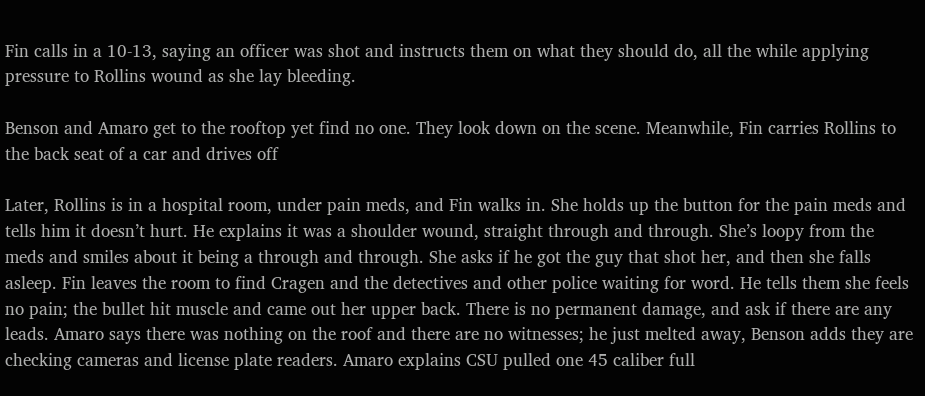Fin calls in a 10-13, saying an officer was shot and instructs them on what they should do, all the while applying pressure to Rollins wound as she lay bleeding.

Benson and Amaro get to the rooftop yet find no one. They look down on the scene. Meanwhile, Fin carries Rollins to the back seat of a car and drives off

Later, Rollins is in a hospital room, under pain meds, and Fin walks in. She holds up the button for the pain meds and tells him it doesn’t hurt. He explains it was a shoulder wound, straight through and through. She’s loopy from the meds and smiles about it being a through and through. She asks if he got the guy that shot her, and then she falls asleep. Fin leaves the room to find Cragen and the detectives and other police waiting for word. He tells them she feels no pain; the bullet hit muscle and came out her upper back. There is no permanent damage, and ask if there are any leads. Amaro says there was nothing on the roof and there are no witnesses; he just melted away, Benson adds they are checking cameras and license plate readers. Amaro explains CSU pulled one 45 caliber full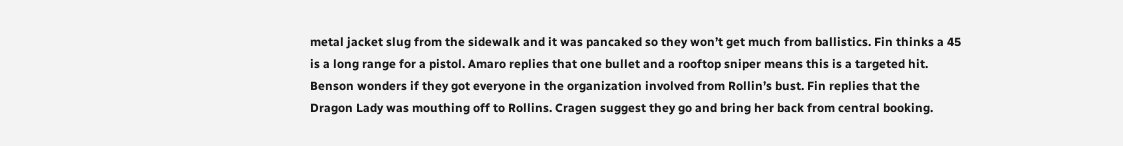metal jacket slug from the sidewalk and it was pancaked so they won’t get much from ballistics. Fin thinks a 45 is a long range for a pistol. Amaro replies that one bullet and a rooftop sniper means this is a targeted hit. Benson wonders if they got everyone in the organization involved from Rollin’s bust. Fin replies that the Dragon Lady was mouthing off to Rollins. Cragen suggest they go and bring her back from central booking.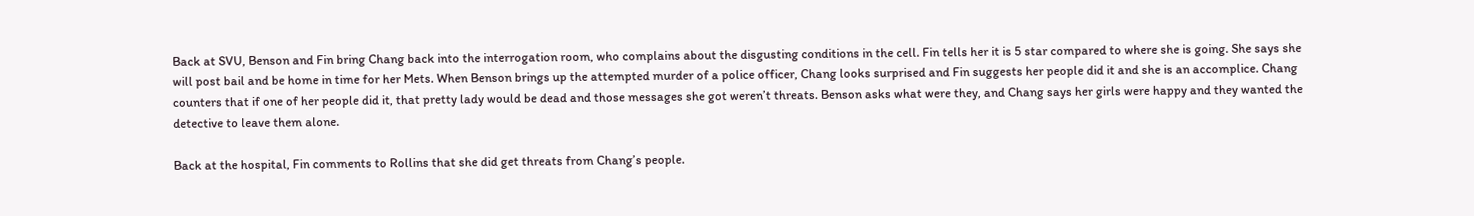Back at SVU, Benson and Fin bring Chang back into the interrogation room, who complains about the disgusting conditions in the cell. Fin tells her it is 5 star compared to where she is going. She says she will post bail and be home in time for her Mets. When Benson brings up the attempted murder of a police officer, Chang looks surprised and Fin suggests her people did it and she is an accomplice. Chang counters that if one of her people did it, that pretty lady would be dead and those messages she got weren’t threats. Benson asks what were they, and Chang says her girls were happy and they wanted the detective to leave them alone.

Back at the hospital, Fin comments to Rollins that she did get threats from Chang’s people.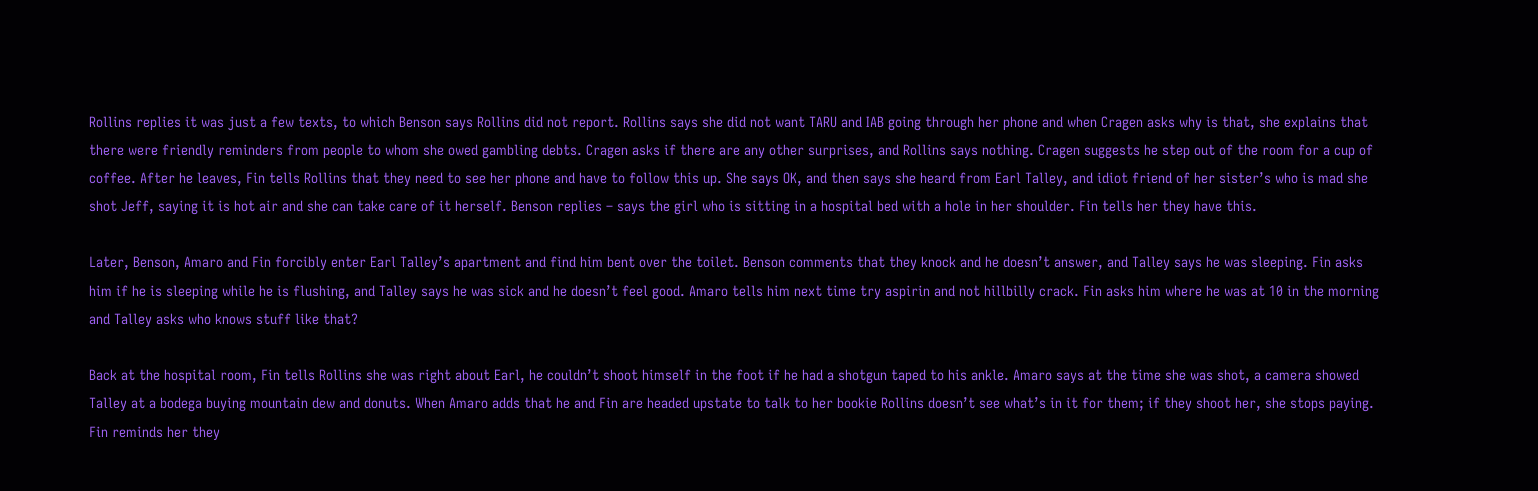Rollins replies it was just a few texts, to which Benson says Rollins did not report. Rollins says she did not want TARU and IAB going through her phone and when Cragen asks why is that, she explains that there were friendly reminders from people to whom she owed gambling debts. Cragen asks if there are any other surprises, and Rollins says nothing. Cragen suggests he step out of the room for a cup of coffee. After he leaves, Fin tells Rollins that they need to see her phone and have to follow this up. She says OK, and then says she heard from Earl Talley, and idiot friend of her sister’s who is mad she shot Jeff, saying it is hot air and she can take care of it herself. Benson replies – says the girl who is sitting in a hospital bed with a hole in her shoulder. Fin tells her they have this.

Later, Benson, Amaro and Fin forcibly enter Earl Talley’s apartment and find him bent over the toilet. Benson comments that they knock and he doesn’t answer, and Talley says he was sleeping. Fin asks him if he is sleeping while he is flushing, and Talley says he was sick and he doesn’t feel good. Amaro tells him next time try aspirin and not hillbilly crack. Fin asks him where he was at 10 in the morning and Talley asks who knows stuff like that?

Back at the hospital room, Fin tells Rollins she was right about Earl, he couldn’t shoot himself in the foot if he had a shotgun taped to his ankle. Amaro says at the time she was shot, a camera showed Talley at a bodega buying mountain dew and donuts. When Amaro adds that he and Fin are headed upstate to talk to her bookie Rollins doesn’t see what’s in it for them; if they shoot her, she stops paying. Fin reminds her they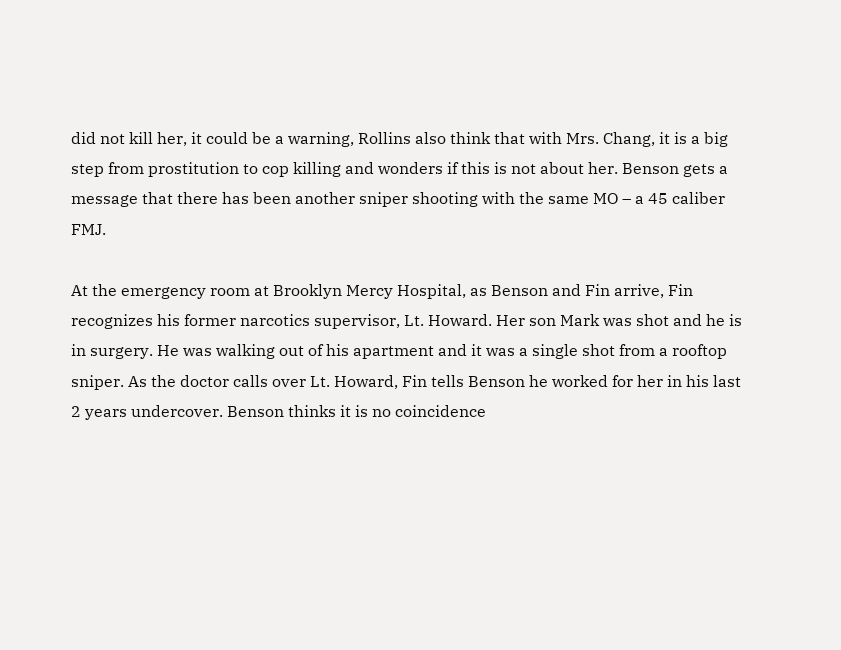did not kill her, it could be a warning, Rollins also think that with Mrs. Chang, it is a big step from prostitution to cop killing and wonders if this is not about her. Benson gets a message that there has been another sniper shooting with the same MO – a 45 caliber FMJ.

At the emergency room at Brooklyn Mercy Hospital, as Benson and Fin arrive, Fin recognizes his former narcotics supervisor, Lt. Howard. Her son Mark was shot and he is in surgery. He was walking out of his apartment and it was a single shot from a rooftop sniper. As the doctor calls over Lt. Howard, Fin tells Benson he worked for her in his last 2 years undercover. Benson thinks it is no coincidence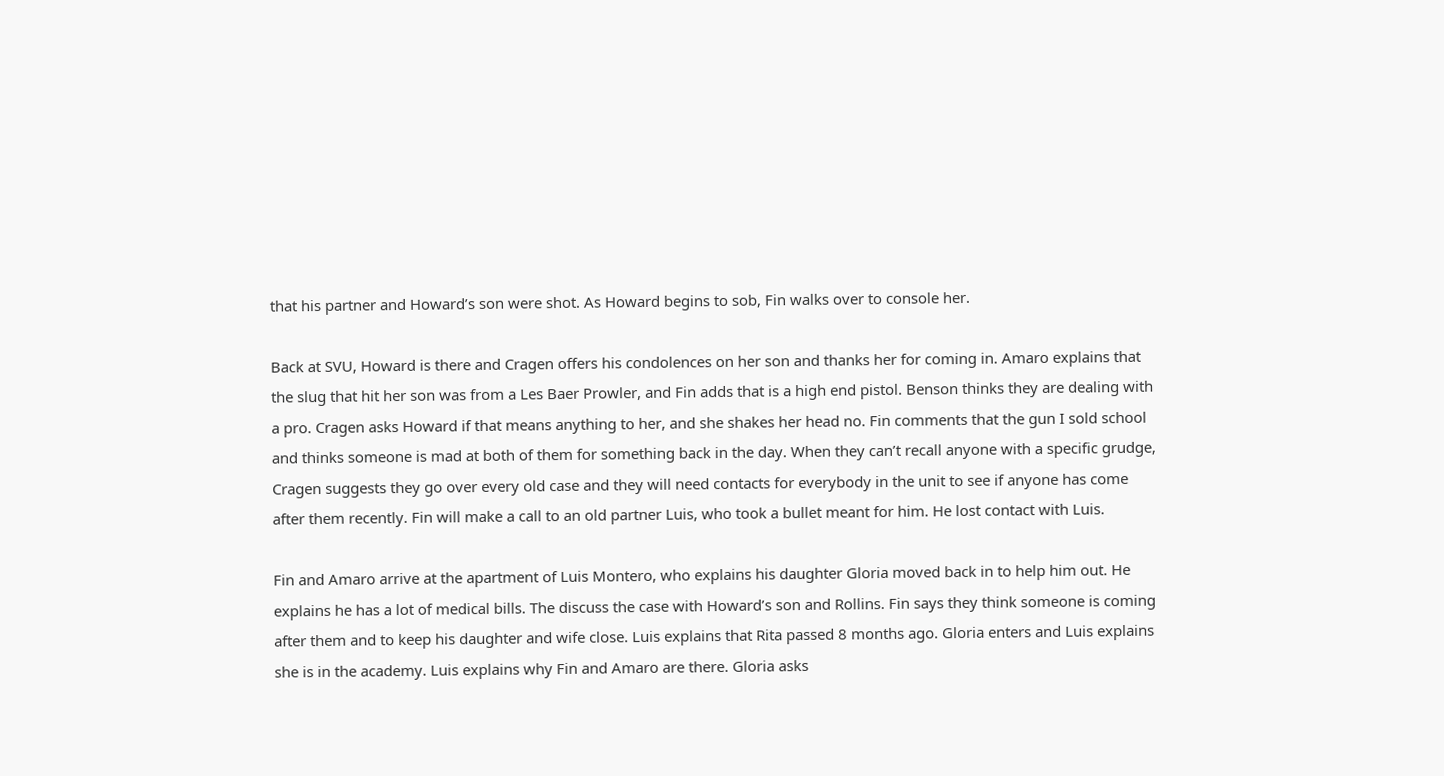that his partner and Howard’s son were shot. As Howard begins to sob, Fin walks over to console her.

Back at SVU, Howard is there and Cragen offers his condolences on her son and thanks her for coming in. Amaro explains that the slug that hit her son was from a Les Baer Prowler, and Fin adds that is a high end pistol. Benson thinks they are dealing with a pro. Cragen asks Howard if that means anything to her, and she shakes her head no. Fin comments that the gun I sold school and thinks someone is mad at both of them for something back in the day. When they can’t recall anyone with a specific grudge, Cragen suggests they go over every old case and they will need contacts for everybody in the unit to see if anyone has come after them recently. Fin will make a call to an old partner Luis, who took a bullet meant for him. He lost contact with Luis.

Fin and Amaro arrive at the apartment of Luis Montero, who explains his daughter Gloria moved back in to help him out. He explains he has a lot of medical bills. The discuss the case with Howard’s son and Rollins. Fin says they think someone is coming after them and to keep his daughter and wife close. Luis explains that Rita passed 8 months ago. Gloria enters and Luis explains she is in the academy. Luis explains why Fin and Amaro are there. Gloria asks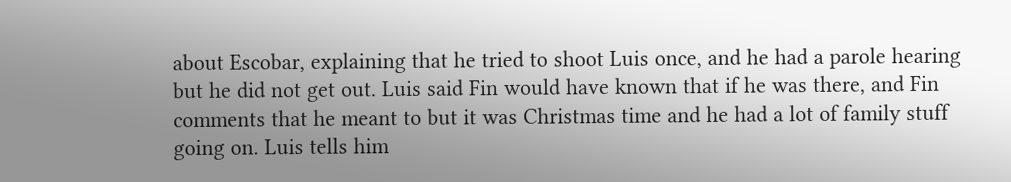about Escobar, explaining that he tried to shoot Luis once, and he had a parole hearing but he did not get out. Luis said Fin would have known that if he was there, and Fin comments that he meant to but it was Christmas time and he had a lot of family stuff going on. Luis tells him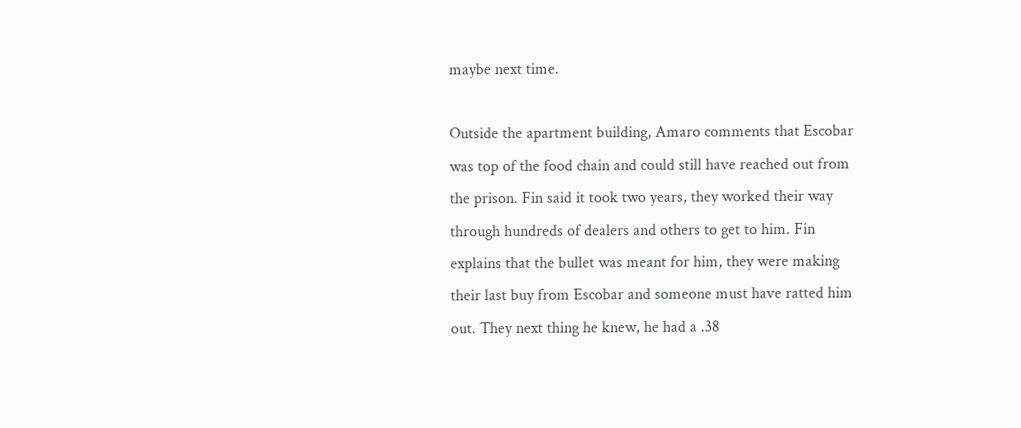maybe next time.

Outside the apartment building, Amaro comments that Escobar was top of the food chain and could still have reached out from the prison. Fin said it took two years, they worked their way through hundreds of dealers and others to get to him. Fin explains that the bullet was meant for him, they were making their last buy from Escobar and someone must have ratted him out. They next thing he knew, he had a .38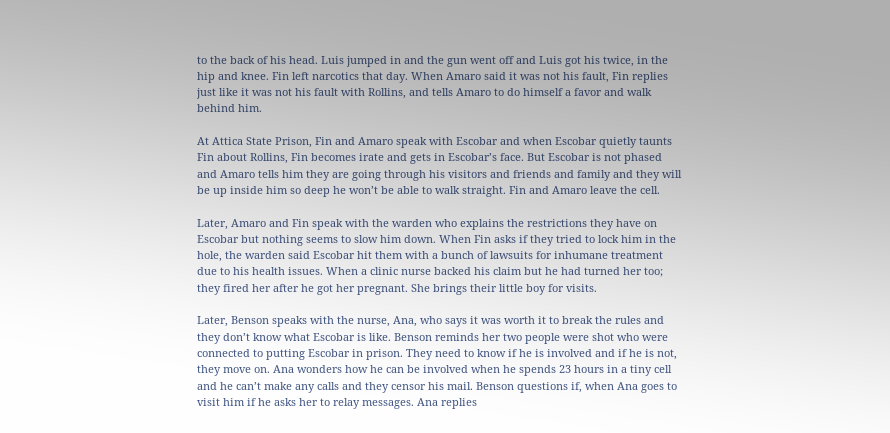to the back of his head. Luis jumped in and the gun went off and Luis got his twice, in the hip and knee. Fin left narcotics that day. When Amaro said it was not his fault, Fin replies just like it was not his fault with Rollins, and tells Amaro to do himself a favor and walk behind him.

At Attica State Prison, Fin and Amaro speak with Escobar and when Escobar quietly taunts Fin about Rollins, Fin becomes irate and gets in Escobar’s face. But Escobar is not phased and Amaro tells him they are going through his visitors and friends and family and they will be up inside him so deep he won’t be able to walk straight. Fin and Amaro leave the cell.

Later, Amaro and Fin speak with the warden who explains the restrictions they have on Escobar but nothing seems to slow him down. When Fin asks if they tried to lock him in the hole, the warden said Escobar hit them with a bunch of lawsuits for inhumane treatment due to his health issues. When a clinic nurse backed his claim but he had turned her too; they fired her after he got her pregnant. She brings their little boy for visits.

Later, Benson speaks with the nurse, Ana, who says it was worth it to break the rules and they don’t know what Escobar is like. Benson reminds her two people were shot who were connected to putting Escobar in prison. They need to know if he is involved and if he is not, they move on. Ana wonders how he can be involved when he spends 23 hours in a tiny cell and he can’t make any calls and they censor his mail. Benson questions if, when Ana goes to visit him if he asks her to relay messages. Ana replies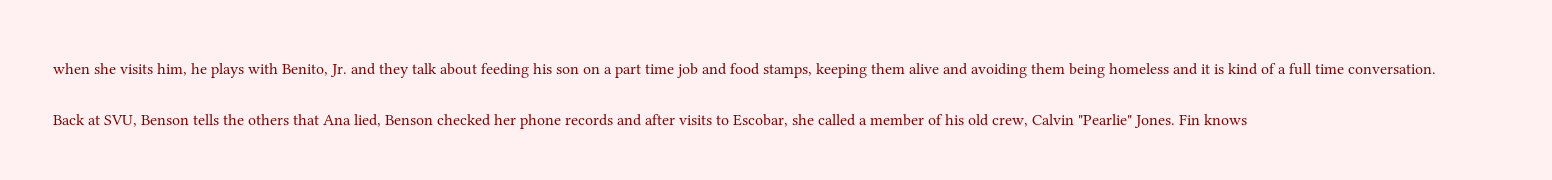when she visits him, he plays with Benito, Jr. and they talk about feeding his son on a part time job and food stamps, keeping them alive and avoiding them being homeless and it is kind of a full time conversation.

Back at SVU, Benson tells the others that Ana lied, Benson checked her phone records and after visits to Escobar, she called a member of his old crew, Calvin "Pearlie" Jones. Fin knows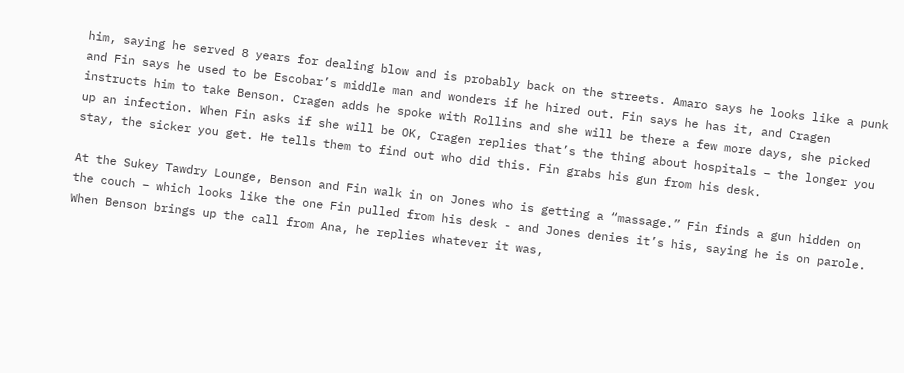him, saying he served 8 years for dealing blow and is probably back on the streets. Amaro says he looks like a punk and Fin says he used to be Escobar’s middle man and wonders if he hired out. Fin says he has it, and Cragen instructs him to take Benson. Cragen adds he spoke with Rollins and she will be there a few more days, she picked up an infection. When Fin asks if she will be OK, Cragen replies that’s the thing about hospitals – the longer you stay, the sicker you get. He tells them to find out who did this. Fin grabs his gun from his desk.

At the Sukey Tawdry Lounge, Benson and Fin walk in on Jones who is getting a “massage.” Fin finds a gun hidden on the couch – which looks like the one Fin pulled from his desk - and Jones denies it’s his, saying he is on parole. When Benson brings up the call from Ana, he replies whatever it was,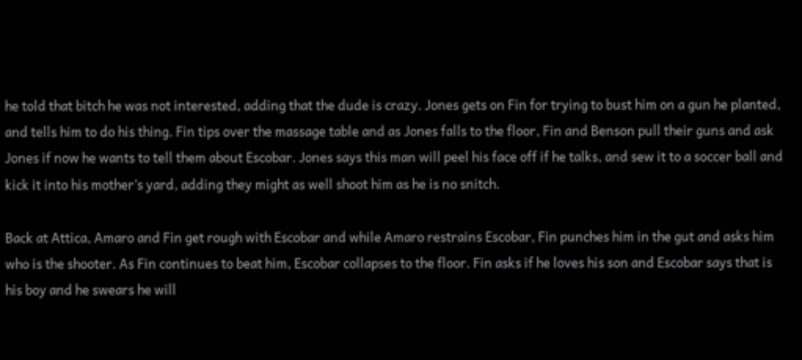he told that bitch he was not interested, adding that the dude is crazy. Jones gets on Fin for trying to bust him on a gun he planted, and tells him to do his thing. Fin tips over the massage table and as Jones falls to the floor, Fin and Benson pull their guns and ask Jones if now he wants to tell them about Escobar. Jones says this man will peel his face off if he talks, and sew it to a soccer ball and kick it into his mother’s yard, adding they might as well shoot him as he is no snitch.

Back at Attica, Amaro and Fin get rough with Escobar and while Amaro restrains Escobar, Fin punches him in the gut and asks him who is the shooter. As Fin continues to beat him, Escobar collapses to the floor. Fin asks if he loves his son and Escobar says that is his boy and he swears he will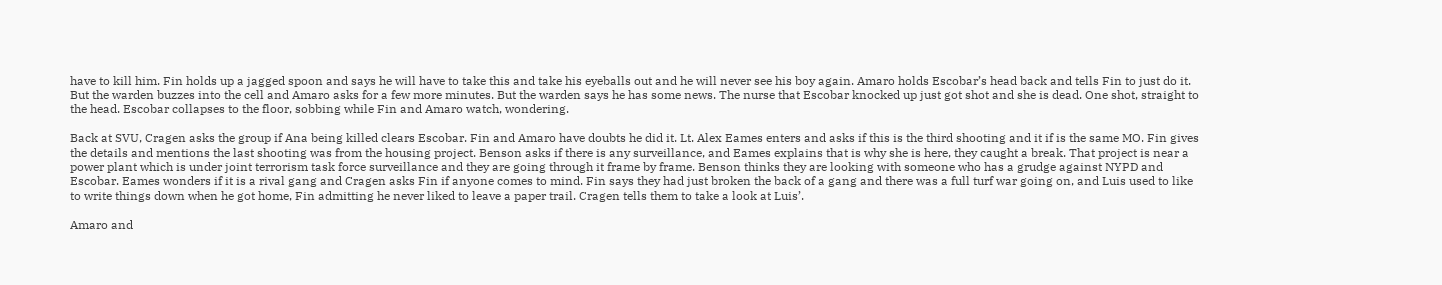have to kill him. Fin holds up a jagged spoon and says he will have to take this and take his eyeballs out and he will never see his boy again. Amaro holds Escobar’s head back and tells Fin to just do it. But the warden buzzes into the cell and Amaro asks for a few more minutes. But the warden says he has some news. The nurse that Escobar knocked up just got shot and she is dead. One shot, straight to the head. Escobar collapses to the floor, sobbing while Fin and Amaro watch, wondering.

Back at SVU, Cragen asks the group if Ana being killed clears Escobar. Fin and Amaro have doubts he did it. Lt. Alex Eames enters and asks if this is the third shooting and it if is the same MO. Fin gives the details and mentions the last shooting was from the housing project. Benson asks if there is any surveillance, and Eames explains that is why she is here, they caught a break. That project is near a power plant which is under joint terrorism task force surveillance and they are going through it frame by frame. Benson thinks they are looking with someone who has a grudge against NYPD and Escobar. Eames wonders if it is a rival gang and Cragen asks Fin if anyone comes to mind. Fin says they had just broken the back of a gang and there was a full turf war going on, and Luis used to like to write things down when he got home, Fin admitting he never liked to leave a paper trail. Cragen tells them to take a look at Luis’.

Amaro and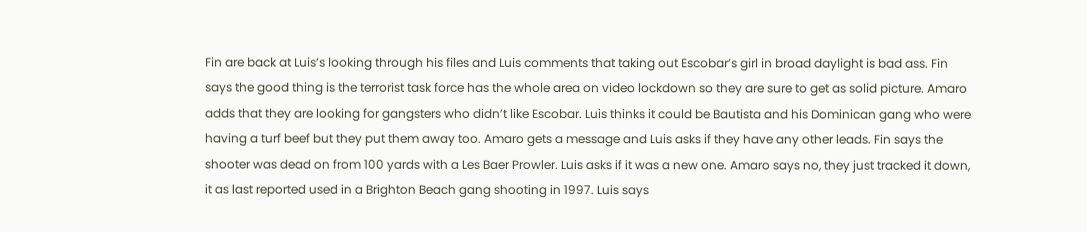Fin are back at Luis’s looking through his files and Luis comments that taking out Escobar’s girl in broad daylight is bad ass. Fin says the good thing is the terrorist task force has the whole area on video lockdown so they are sure to get as solid picture. Amaro adds that they are looking for gangsters who didn’t like Escobar. Luis thinks it could be Bautista and his Dominican gang who were having a turf beef but they put them away too. Amaro gets a message and Luis asks if they have any other leads. Fin says the shooter was dead on from 100 yards with a Les Baer Prowler. Luis asks if it was a new one. Amaro says no, they just tracked it down, it as last reported used in a Brighton Beach gang shooting in 1997. Luis says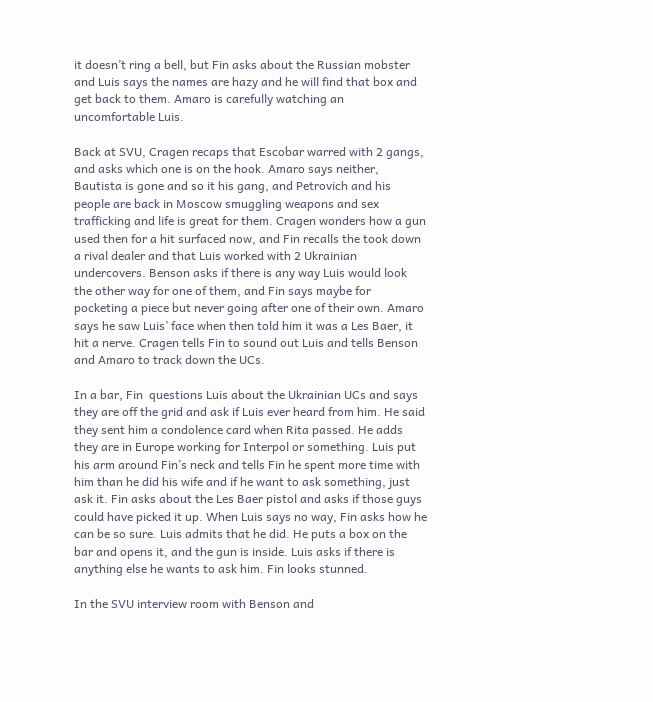it doesn’t ring a bell, but Fin asks about the Russian mobster and Luis says the names are hazy and he will find that box and get back to them. Amaro is carefully watching an uncomfortable Luis.

Back at SVU, Cragen recaps that Escobar warred with 2 gangs, and asks which one is on the hook. Amaro says neither, Bautista is gone and so it his gang, and Petrovich and his people are back in Moscow smuggling weapons and sex trafficking and life is great for them. Cragen wonders how a gun used then for a hit surfaced now, and Fin recalls the took down a rival dealer and that Luis worked with 2 Ukrainian undercovers. Benson asks if there is any way Luis would look the other way for one of them, and Fin says maybe for pocketing a piece but never going after one of their own. Amaro says he saw Luis’ face when then told him it was a Les Baer, it hit a nerve. Cragen tells Fin to sound out Luis and tells Benson and Amaro to track down the UCs.

In a bar, Fin  questions Luis about the Ukrainian UCs and says they are off the grid and ask if Luis ever heard from him. He said they sent him a condolence card when Rita passed. He adds they are in Europe working for Interpol or something. Luis put his arm around Fin’s neck and tells Fin he spent more time with him than he did his wife and if he want to ask something, just ask it. Fin asks about the Les Baer pistol and asks if those guys could have picked it up. When Luis says no way, Fin asks how he can be so sure. Luis admits that he did. He puts a box on the bar and opens it, and the gun is inside. Luis asks if there is anything else he wants to ask him. Fin looks stunned.

In the SVU interview room with Benson and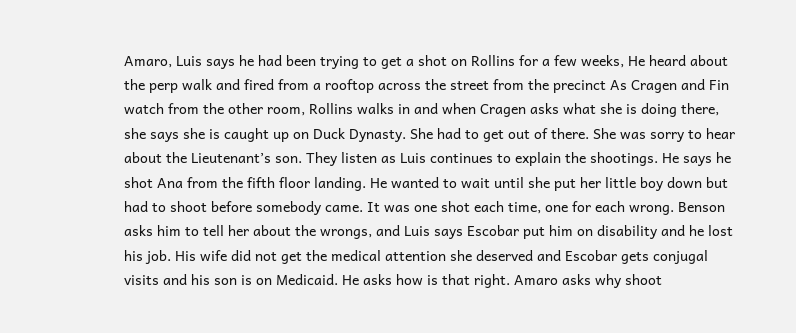Amaro, Luis says he had been trying to get a shot on Rollins for a few weeks, He heard about the perp walk and fired from a rooftop across the street from the precinct As Cragen and Fin watch from the other room, Rollins walks in and when Cragen asks what she is doing there, she says she is caught up on Duck Dynasty. She had to get out of there. She was sorry to hear about the Lieutenant’s son. They listen as Luis continues to explain the shootings. He says he shot Ana from the fifth floor landing. He wanted to wait until she put her little boy down but had to shoot before somebody came. It was one shot each time, one for each wrong. Benson asks him to tell her about the wrongs, and Luis says Escobar put him on disability and he lost his job. His wife did not get the medical attention she deserved and Escobar gets conjugal visits and his son is on Medicaid. He asks how is that right. Amaro asks why shoot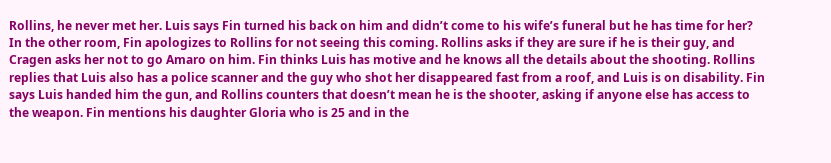Rollins, he never met her. Luis says Fin turned his back on him and didn’t come to his wife’s funeral but he has time for her? In the other room, Fin apologizes to Rollins for not seeing this coming. Rollins asks if they are sure if he is their guy, and Cragen asks her not to go Amaro on him. Fin thinks Luis has motive and he knows all the details about the shooting. Rollins replies that Luis also has a police scanner and the guy who shot her disappeared fast from a roof, and Luis is on disability. Fin says Luis handed him the gun, and Rollins counters that doesn’t mean he is the shooter, asking if anyone else has access to the weapon. Fin mentions his daughter Gloria who is 25 and in the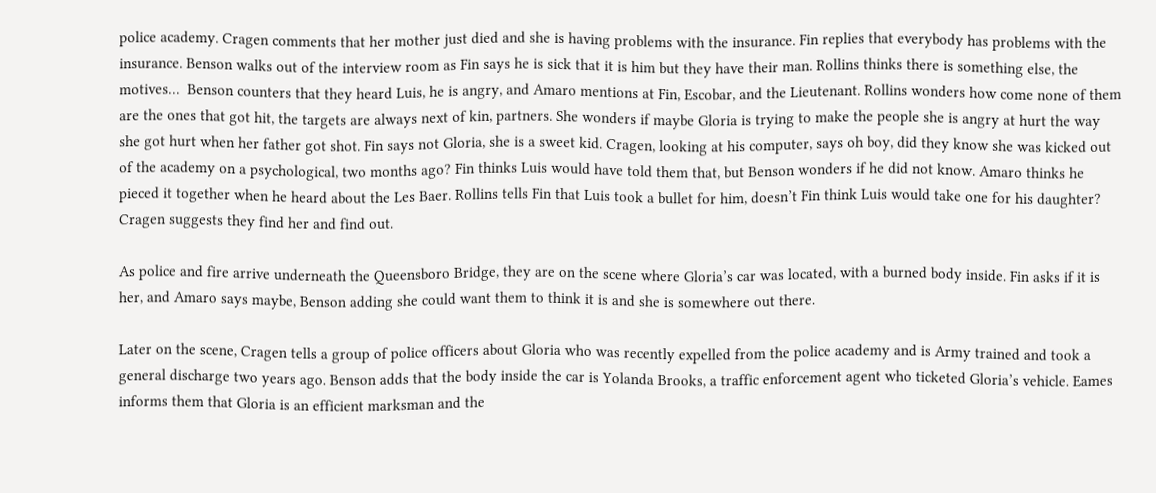police academy. Cragen comments that her mother just died and she is having problems with the insurance. Fin replies that everybody has problems with the insurance. Benson walks out of the interview room as Fin says he is sick that it is him but they have their man. Rollins thinks there is something else, the motives…  Benson counters that they heard Luis, he is angry, and Amaro mentions at Fin, Escobar, and the Lieutenant. Rollins wonders how come none of them are the ones that got hit, the targets are always next of kin, partners. She wonders if maybe Gloria is trying to make the people she is angry at hurt the way she got hurt when her father got shot. Fin says not Gloria, she is a sweet kid. Cragen, looking at his computer, says oh boy, did they know she was kicked out of the academy on a psychological, two months ago? Fin thinks Luis would have told them that, but Benson wonders if he did not know. Amaro thinks he pieced it together when he heard about the Les Baer. Rollins tells Fin that Luis took a bullet for him, doesn’t Fin think Luis would take one for his daughter? Cragen suggests they find her and find out.

As police and fire arrive underneath the Queensboro Bridge, they are on the scene where Gloria’s car was located, with a burned body inside. Fin asks if it is her, and Amaro says maybe, Benson adding she could want them to think it is and she is somewhere out there.

Later on the scene, Cragen tells a group of police officers about Gloria who was recently expelled from the police academy and is Army trained and took a general discharge two years ago. Benson adds that the body inside the car is Yolanda Brooks, a traffic enforcement agent who ticketed Gloria’s vehicle. Eames informs them that Gloria is an efficient marksman and the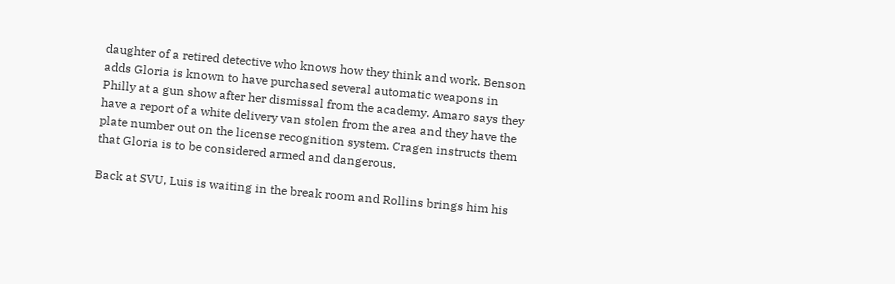daughter of a retired detective who knows how they think and work. Benson adds Gloria is known to have purchased several automatic weapons in Philly at a gun show after her dismissal from the academy. Amaro says they have a report of a white delivery van stolen from the area and they have the plate number out on the license recognition system. Cragen instructs them that Gloria is to be considered armed and dangerous.

Back at SVU, Luis is waiting in the break room and Rollins brings him his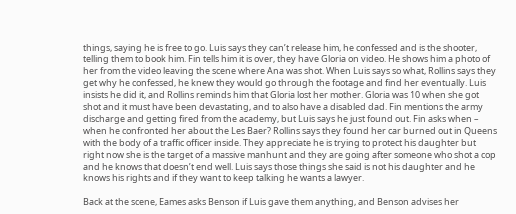things, saying he is free to go. Luis says they can’t release him, he confessed and is the shooter, telling them to book him. Fin tells him it is over, they have Gloria on video. He shows him a photo of her from the video leaving the scene where Ana was shot. When Luis says so what, Rollins says they get why he confessed, he knew they would go through the footage and find her eventually. Luis insists he did it, and Rollins reminds him that Gloria lost her mother. Gloria was 10 when she got shot and it must have been devastating, and to also have a disabled dad. Fin mentions the army discharge and getting fired from the academy, but Luis says he just found out. Fin asks when – when he confronted her about the Les Baer? Rollins says they found her car burned out in Queens with the body of a traffic officer inside. They appreciate he is trying to protect his daughter but right now she is the target of a massive manhunt and they are going after someone who shot a cop and he knows that doesn’t end well. Luis says those things she said is not his daughter and he knows his rights and if they want to keep talking he wants a lawyer.

Back at the scene, Eames asks Benson if Luis gave them anything, and Benson advises her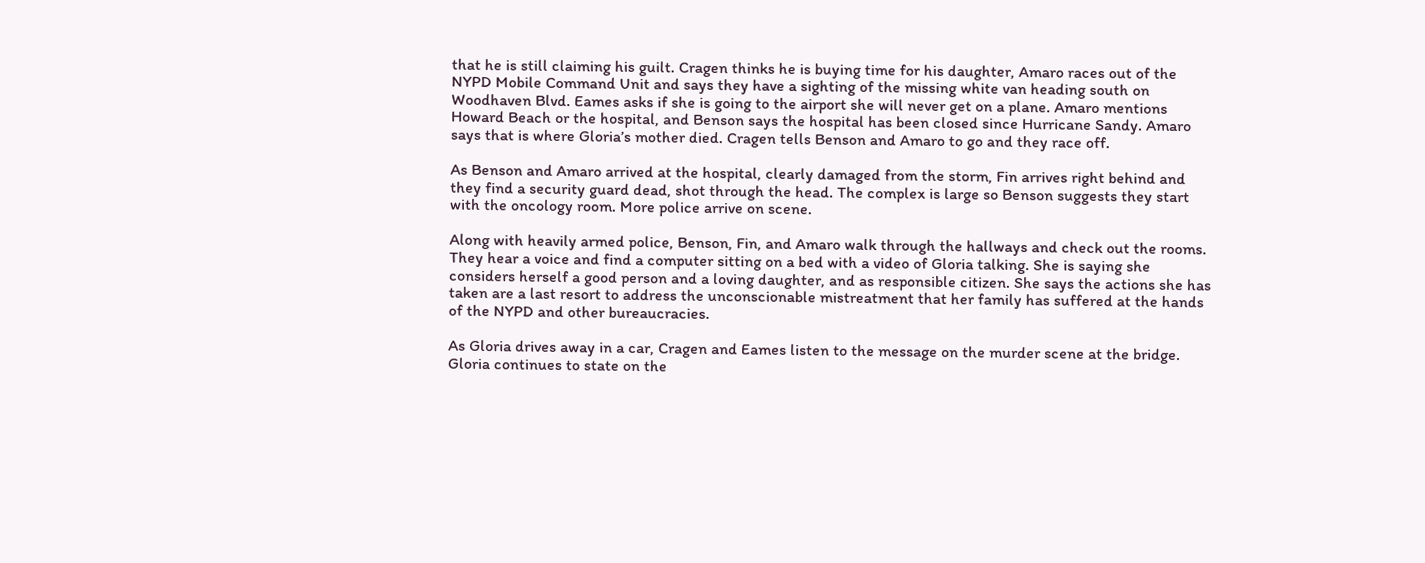that he is still claiming his guilt. Cragen thinks he is buying time for his daughter, Amaro races out of the NYPD Mobile Command Unit and says they have a sighting of the missing white van heading south on Woodhaven Blvd. Eames asks if she is going to the airport she will never get on a plane. Amaro mentions Howard Beach or the hospital, and Benson says the hospital has been closed since Hurricane Sandy. Amaro says that is where Gloria’s mother died. Cragen tells Benson and Amaro to go and they race off.

As Benson and Amaro arrived at the hospital, clearly damaged from the storm, Fin arrives right behind and they find a security guard dead, shot through the head. The complex is large so Benson suggests they start with the oncology room. More police arrive on scene.

Along with heavily armed police, Benson, Fin, and Amaro walk through the hallways and check out the rooms. They hear a voice and find a computer sitting on a bed with a video of Gloria talking. She is saying she considers herself a good person and a loving daughter, and as responsible citizen. She says the actions she has taken are a last resort to address the unconscionable mistreatment that her family has suffered at the hands of the NYPD and other bureaucracies.

As Gloria drives away in a car, Cragen and Eames listen to the message on the murder scene at the bridge. Gloria continues to state on the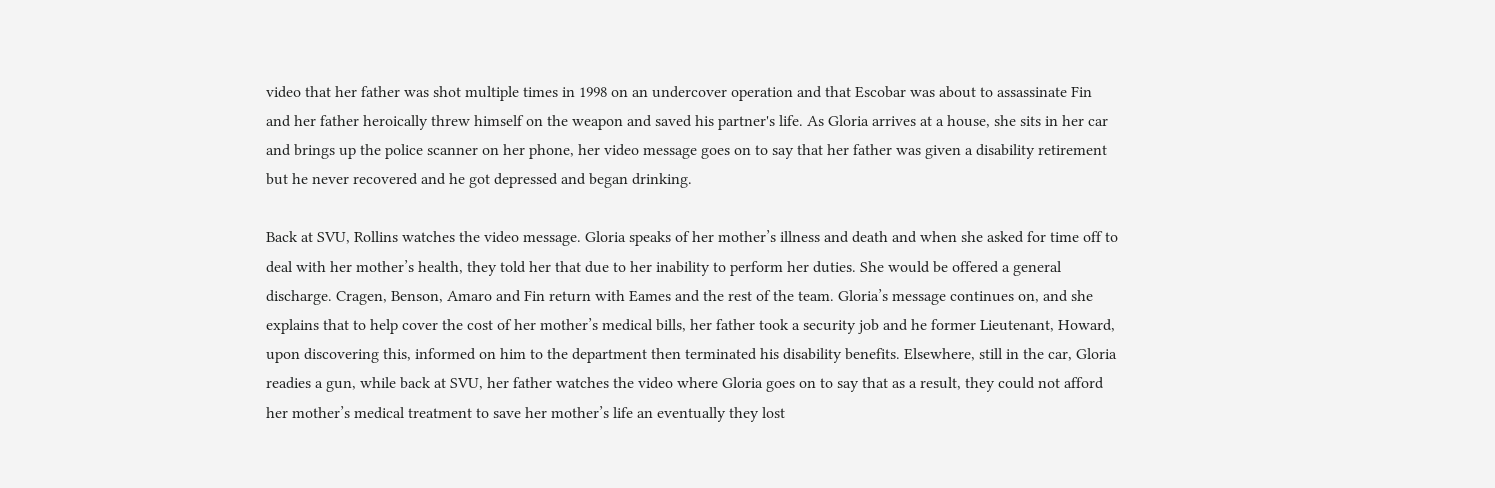video that her father was shot multiple times in 1998 on an undercover operation and that Escobar was about to assassinate Fin and her father heroically threw himself on the weapon and saved his partner's life. As Gloria arrives at a house, she sits in her car and brings up the police scanner on her phone, her video message goes on to say that her father was given a disability retirement but he never recovered and he got depressed and began drinking.

Back at SVU, Rollins watches the video message. Gloria speaks of her mother’s illness and death and when she asked for time off to deal with her mother’s health, they told her that due to her inability to perform her duties. She would be offered a general discharge. Cragen, Benson, Amaro and Fin return with Eames and the rest of the team. Gloria’s message continues on, and she explains that to help cover the cost of her mother’s medical bills, her father took a security job and he former Lieutenant, Howard, upon discovering this, informed on him to the department then terminated his disability benefits. Elsewhere, still in the car, Gloria readies a gun, while back at SVU, her father watches the video where Gloria goes on to say that as a result, they could not afford her mother’s medical treatment to save her mother’s life an eventually they lost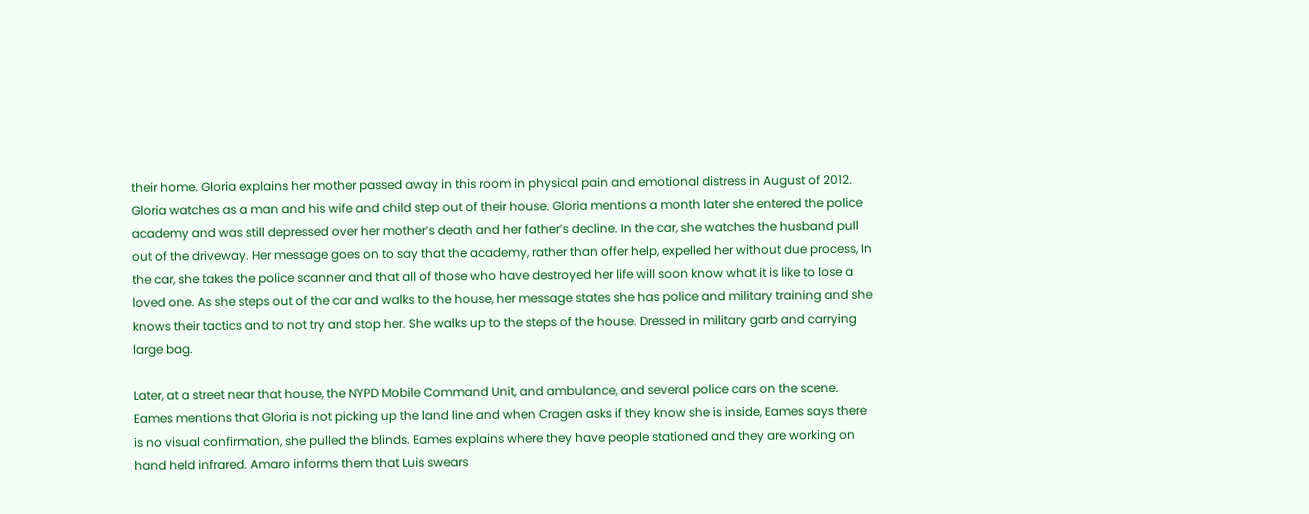their home. Gloria explains her mother passed away in this room in physical pain and emotional distress in August of 2012. Gloria watches as a man and his wife and child step out of their house. Gloria mentions a month later she entered the police academy and was still depressed over her mother’s death and her father’s decline. In the car, she watches the husband pull out of the driveway. Her message goes on to say that the academy, rather than offer help, expelled her without due process, In the car, she takes the police scanner and that all of those who have destroyed her life will soon know what it is like to lose a loved one. As she steps out of the car and walks to the house, her message states she has police and military training and she knows their tactics and to not try and stop her. She walks up to the steps of the house. Dressed in military garb and carrying large bag.

Later, at a street near that house, the NYPD Mobile Command Unit, and ambulance, and several police cars on the scene. Eames mentions that Gloria is not picking up the land line and when Cragen asks if they know she is inside, Eames says there is no visual confirmation, she pulled the blinds. Eames explains where they have people stationed and they are working on hand held infrared. Amaro informs them that Luis swears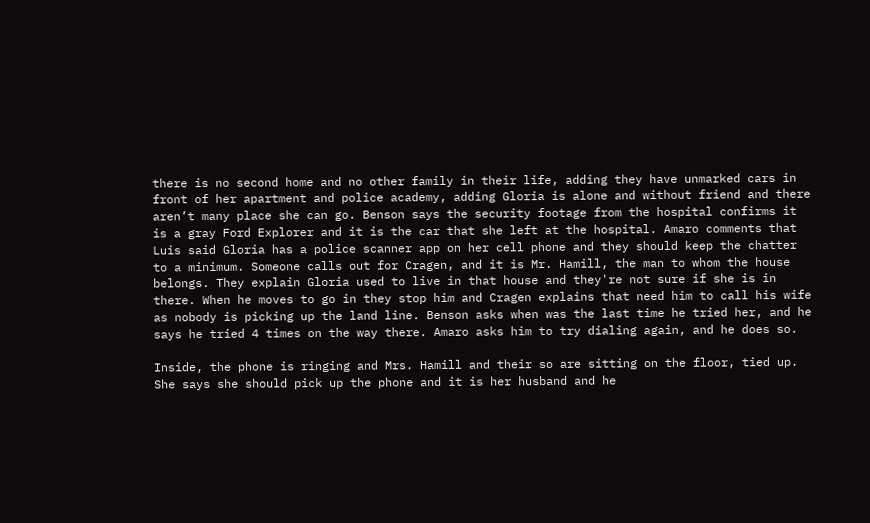there is no second home and no other family in their life, adding they have unmarked cars in front of her apartment and police academy, adding Gloria is alone and without friend and there aren’t many place she can go. Benson says the security footage from the hospital confirms it is a gray Ford Explorer and it is the car that she left at the hospital. Amaro comments that Luis said Gloria has a police scanner app on her cell phone and they should keep the chatter to a minimum. Someone calls out for Cragen, and it is Mr. Hamill, the man to whom the house belongs. They explain Gloria used to live in that house and they're not sure if she is in there. When he moves to go in they stop him and Cragen explains that need him to call his wife as nobody is picking up the land line. Benson asks when was the last time he tried her, and he says he tried 4 times on the way there. Amaro asks him to try dialing again, and he does so.

Inside, the phone is ringing and Mrs. Hamill and their so are sitting on the floor, tied up. She says she should pick up the phone and it is her husband and he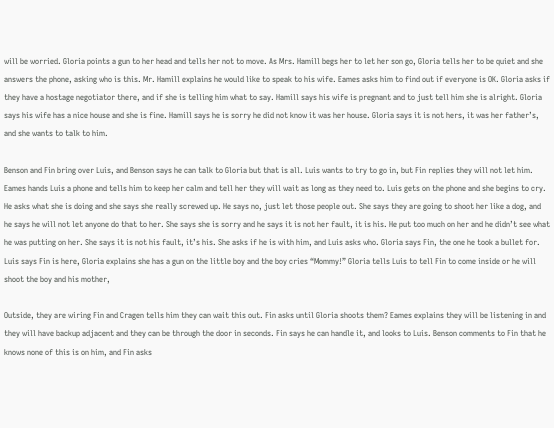will be worried. Gloria points a gun to her head and tells her not to move. As Mrs. Hamill begs her to let her son go, Gloria tells her to be quiet and she answers the phone, asking who is this. Mr. Hamill explains he would like to speak to his wife. Eames asks him to find out if everyone is OK. Gloria asks if they have a hostage negotiator there, and if she is telling him what to say. Hamill says his wife is pregnant and to just tell him she is alright. Gloria says his wife has a nice house and she is fine. Hamill says he is sorry he did not know it was her house. Gloria says it is not hers, it was her father’s, and she wants to talk to him.

Benson and Fin bring over Luis, and Benson says he can talk to Gloria but that is all. Luis wants to try to go in, but Fin replies they will not let him. Eames hands Luis a phone and tells him to keep her calm and tell her they will wait as long as they need to. Luis gets on the phone and she begins to cry. He asks what she is doing and she says she really screwed up. He says no, just let those people out. She says they are going to shoot her like a dog, and he says he will not let anyone do that to her. She says she is sorry and he says it is not her fault, it is his. He put too much on her and he didn’t see what he was putting on her. She says it is not his fault, it’s his. She asks if he is with him, and Luis asks who. Gloria says Fin, the one he took a bullet for. Luis says Fin is here, Gloria explains she has a gun on the little boy and the boy cries “Mommy!” Gloria tells Luis to tell Fin to come inside or he will shoot the boy and his mother,

Outside, they are wiring Fin and Cragen tells him they can wait this out. Fin asks until Gloria shoots them? Eames explains they will be listening in and they will have backup adjacent and they can be through the door in seconds. Fin says he can handle it, and looks to Luis. Benson comments to Fin that he knows none of this is on him, and Fin asks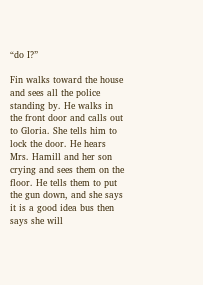“do I?”

Fin walks toward the house and sees all the police standing by. He walks in the front door and calls out to Gloria. She tells him to lock the door. He hears Mrs. Hamill and her son crying and sees them on the floor. He tells them to put the gun down, and she says it is a good idea bus then says she will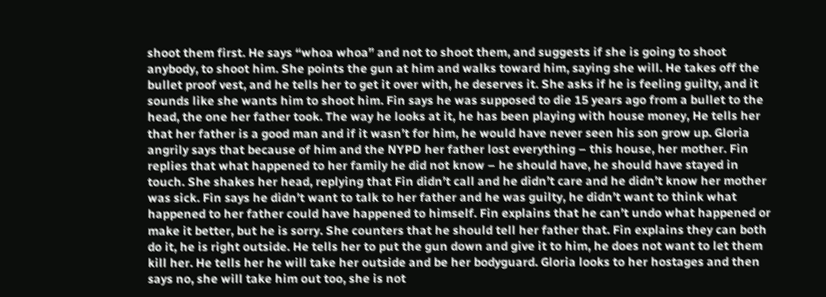shoot them first. He says “whoa whoa” and not to shoot them, and suggests if she is going to shoot anybody, to shoot him. She points the gun at him and walks toward him, saying she will. He takes off the bullet proof vest, and he tells her to get it over with, he deserves it. She asks if he is feeling guilty, and it sounds like she wants him to shoot him. Fin says he was supposed to die 15 years ago from a bullet to the head, the one her father took. The way he looks at it, he has been playing with house money, He tells her that her father is a good man and if it wasn’t for him, he would have never seen his son grow up. Gloria angrily says that because of him and the NYPD her father lost everything – this house, her mother. Fin replies that what happened to her family he did not know – he should have, he should have stayed in touch. She shakes her head, replying that Fin didn’t call and he didn’t care and he didn’t know her mother was sick. Fin says he didn’t want to talk to her father and he was guilty, he didn’t want to think what happened to her father could have happened to himself. Fin explains that he can’t undo what happened or make it better, but he is sorry. She counters that he should tell her father that. Fin explains they can both do it, he is right outside. He tells her to put the gun down and give it to him, he does not want to let them kill her. He tells her he will take her outside and be her bodyguard. Gloria looks to her hostages and then says no, she will take him out too, she is not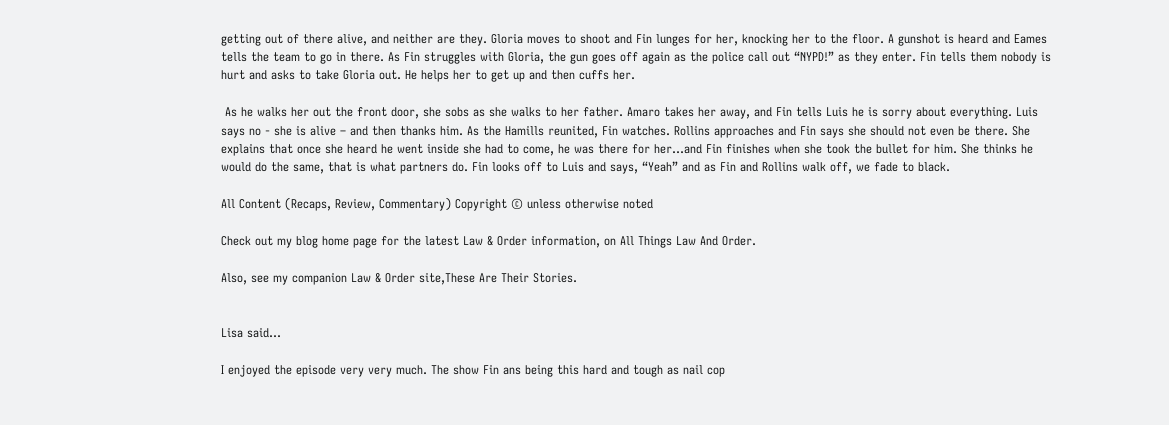getting out of there alive, and neither are they. Gloria moves to shoot and Fin lunges for her, knocking her to the floor. A gunshot is heard and Eames tells the team to go in there. As Fin struggles with Gloria, the gun goes off again as the police call out “NYPD!” as they enter. Fin tells them nobody is hurt and asks to take Gloria out. He helps her to get up and then cuffs her.

 As he walks her out the front door, she sobs as she walks to her father. Amaro takes her away, and Fin tells Luis he is sorry about everything. Luis says no - she is alive – and then thanks him. As the Hamills reunited, Fin watches. Rollins approaches and Fin says she should not even be there. She explains that once she heard he went inside she had to come, he was there for her…and Fin finishes when she took the bullet for him. She thinks he would do the same, that is what partners do. Fin looks off to Luis and says, “Yeah” and as Fin and Rollins walk off, we fade to black.

All Content (Recaps, Review, Commentary) Copyright © unless otherwise noted

Check out my blog home page for the latest Law & Order information, on All Things Law And Order.

Also, see my companion Law & Order site,These Are Their Stories.


Lisa said...

I enjoyed the episode very very much. The show Fin ans being this hard and tough as nail cop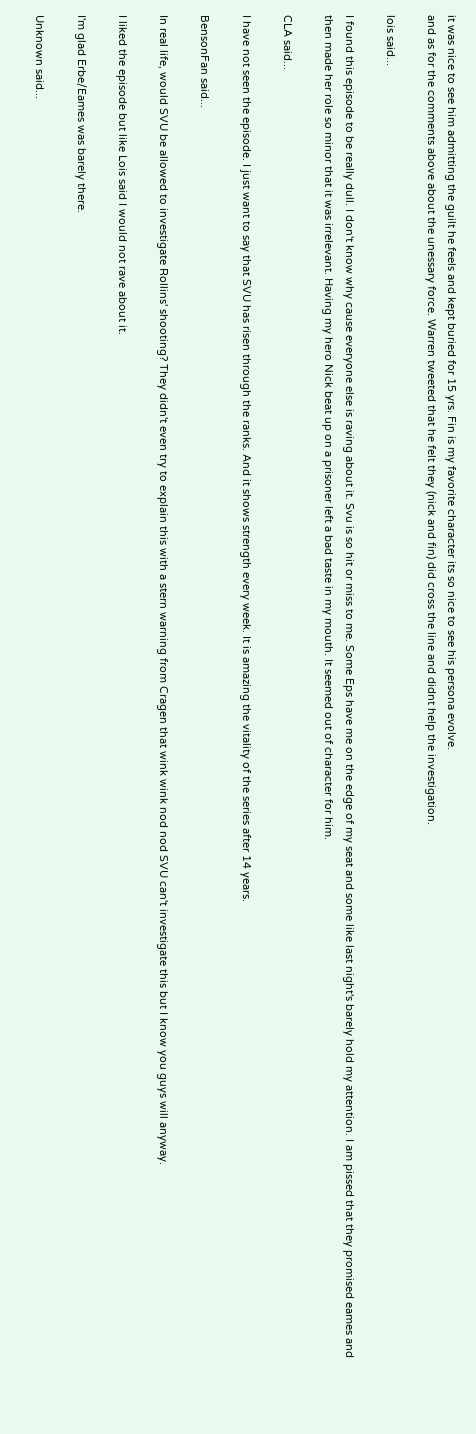it was nice to see him admitting the guilt he feels and kept buried for 15 yrs. Fin is my favorite character its so nice to see his persona evolve.
and as for the comments above about the unessary force. Warren tweeted that he felt they (nick and fin) did cross the line and didnt help the investigation.

lois said...

I found this episode to be really dull. I don't know why cause everyone else is raving about it. Svu is so hit or miss to me. Some Eps have me on the edge of my seat and some like last night's barely hold my attention. I am pissed that they promised eames and then made her role so minor that it was irrelevant. Having my hero Nick beat up on a prisoner left a bad taste in my mouth. It seemed out of character for him.

CLA said...

I have not seen the episode. I just want to say that SVU has risen through the ranks. And it shows strength every week. It is amazing the vitality of the series after 14 years.

BensonFan said...

In real life, would SVU be allowed to investigate Rollins' shooting? They didn't even try to explain this with a stern warning from Cragen that wink wink nod nod SVU can't investigate this but I know you guys will anyway.

I liked the episode but like Lois said I would not rave about it.

I'm glad Erbe/Eames was barely there.

Unknown said...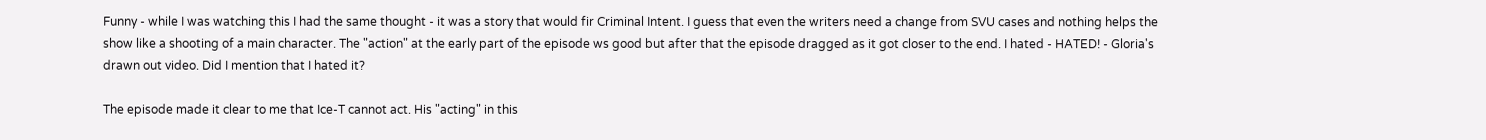Funny - while I was watching this I had the same thought - it was a story that would fir Criminal Intent. I guess that even the writers need a change from SVU cases and nothing helps the show like a shooting of a main character. The "action" at the early part of the episode ws good but after that the episode dragged as it got closer to the end. I hated - HATED! - Gloria's drawn out video. Did I mention that I hated it?

The episode made it clear to me that Ice-T cannot act. His "acting" in this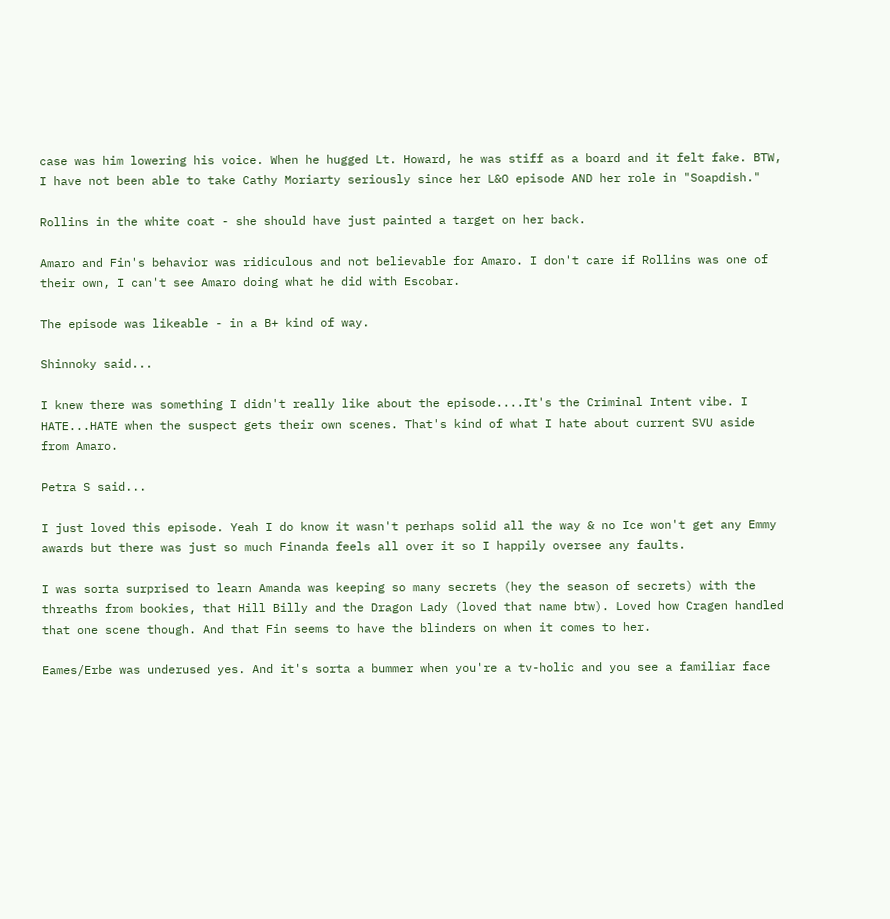case was him lowering his voice. When he hugged Lt. Howard, he was stiff as a board and it felt fake. BTW, I have not been able to take Cathy Moriarty seriously since her L&O episode AND her role in "Soapdish."

Rollins in the white coat - she should have just painted a target on her back.

Amaro and Fin's behavior was ridiculous and not believable for Amaro. I don't care if Rollins was one of their own, I can't see Amaro doing what he did with Escobar.

The episode was likeable - in a B+ kind of way.

Shinnoky said...

I knew there was something I didn't really like about the episode....It's the Criminal Intent vibe. I HATE...HATE when the suspect gets their own scenes. That's kind of what I hate about current SVU aside from Amaro.

Petra S said...

I just loved this episode. Yeah I do know it wasn't perhaps solid all the way & no Ice won't get any Emmy awards but there was just so much Finanda feels all over it so I happily oversee any faults.

I was sorta surprised to learn Amanda was keeping so many secrets (hey the season of secrets) with the threaths from bookies, that Hill Billy and the Dragon Lady (loved that name btw). Loved how Cragen handled that one scene though. And that Fin seems to have the blinders on when it comes to her.

Eames/Erbe was underused yes. And it's sorta a bummer when you're a tv-holic and you see a familiar face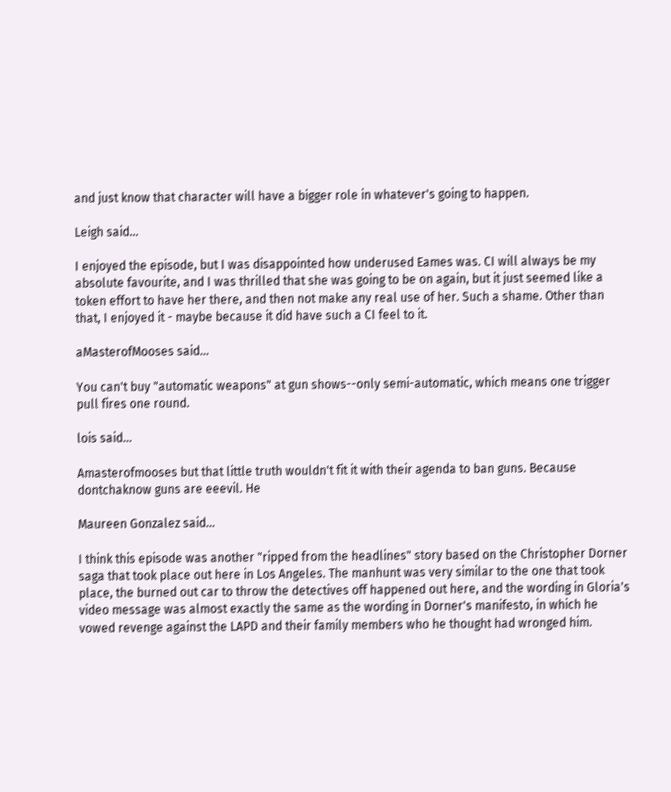and just know that character will have a bigger role in whatever's going to happen.

Leigh said...

I enjoyed the episode, but I was disappointed how underused Eames was. CI will always be my absolute favourite, and I was thrilled that she was going to be on again, but it just seemed like a token effort to have her there, and then not make any real use of her. Such a shame. Other than that, I enjoyed it - maybe because it did have such a CI feel to it.

aMasterofMooses said...

You can't buy "automatic weapons" at gun shows--only semi-automatic, which means one trigger pull fires one round.

lois said...

Amasterofmooses but that little truth wouldn't fit it with their agenda to ban guns. Because dontchaknow guns are eeevil. He

Maureen Gonzalez said...

I think this episode was another "ripped from the headlines" story based on the Christopher Dorner saga that took place out here in Los Angeles. The manhunt was very similar to the one that took place, the burned out car to throw the detectives off happened out here, and the wording in Gloria's video message was almost exactly the same as the wording in Dorner's manifesto, in which he vowed revenge against the LAPD and their family members who he thought had wronged him.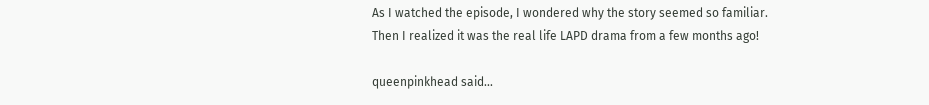As I watched the episode, I wondered why the story seemed so familiar. Then I realized it was the real life LAPD drama from a few months ago!

queenpinkhead said...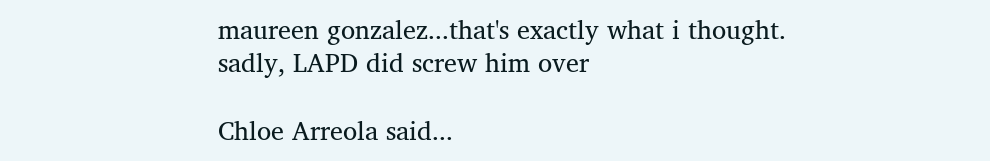maureen gonzalez...that's exactly what i thought.
sadly, LAPD did screw him over

Chloe Arreola said...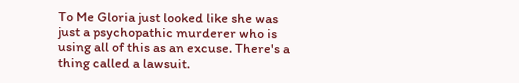To Me Gloria just looked like she was just a psychopathic murderer who is using all of this as an excuse. There's a thing called a lawsuit.